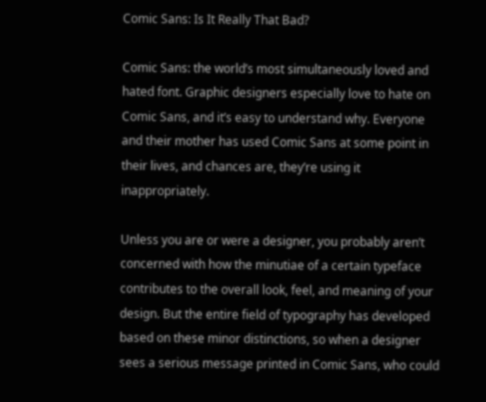Comic Sans: Is It Really That Bad?

Comic Sans: the world’s most simultaneously loved and hated font. Graphic designers especially love to hate on Comic Sans, and it’s easy to understand why. Everyone and their mother has used Comic Sans at some point in their lives, and chances are, they’re using it inappropriately.

Unless you are or were a designer, you probably aren’t concerned with how the minutiae of a certain typeface contributes to the overall look, feel, and meaning of your design. But the entire field of typography has developed based on these minor distinctions, so when a designer sees a serious message printed in Comic Sans, who could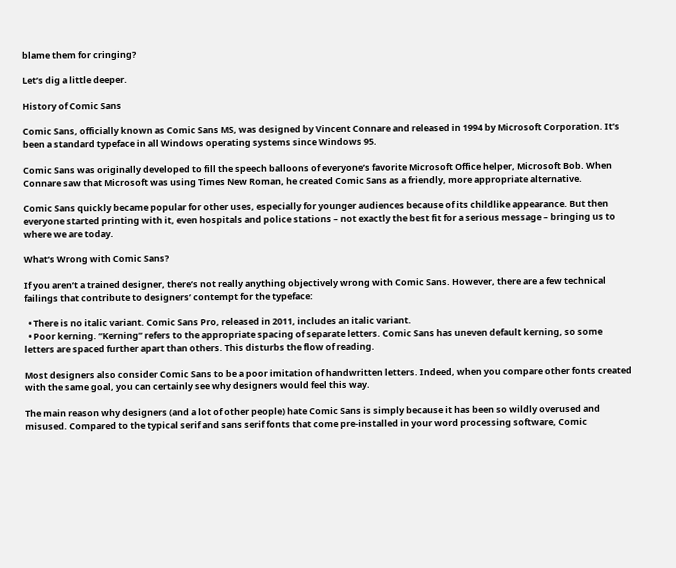blame them for cringing?

Let’s dig a little deeper.

History of Comic Sans

Comic Sans, officially known as Comic Sans MS, was designed by Vincent Connare and released in 1994 by Microsoft Corporation. It’s been a standard typeface in all Windows operating systems since Windows 95.

Comic Sans was originally developed to fill the speech balloons of everyone’s favorite Microsoft Office helper, Microsoft Bob. When Connare saw that Microsoft was using Times New Roman, he created Comic Sans as a friendly, more appropriate alternative.

Comic Sans quickly became popular for other uses, especially for younger audiences because of its childlike appearance. But then everyone started printing with it, even hospitals and police stations – not exactly the best fit for a serious message – bringing us to where we are today.

What’s Wrong with Comic Sans?

If you aren’t a trained designer, there’s not really anything objectively wrong with Comic Sans. However, there are a few technical failings that contribute to designers’ contempt for the typeface:

  • There is no italic variant. Comic Sans Pro, released in 2011, includes an italic variant.
  • Poor kerning. “Kerning” refers to the appropriate spacing of separate letters. Comic Sans has uneven default kerning, so some letters are spaced further apart than others. This disturbs the flow of reading.

Most designers also consider Comic Sans to be a poor imitation of handwritten letters. Indeed, when you compare other fonts created with the same goal, you can certainly see why designers would feel this way.

The main reason why designers (and a lot of other people) hate Comic Sans is simply because it has been so wildly overused and misused. Compared to the typical serif and sans serif fonts that come pre-installed in your word processing software, Comic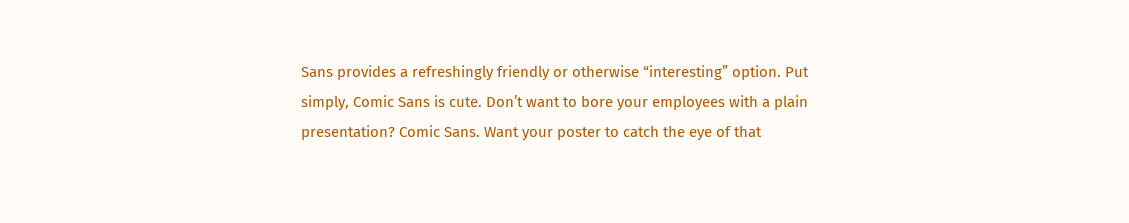Sans provides a refreshingly friendly or otherwise “interesting” option. Put simply, Comic Sans is cute. Don’t want to bore your employees with a plain presentation? Comic Sans. Want your poster to catch the eye of that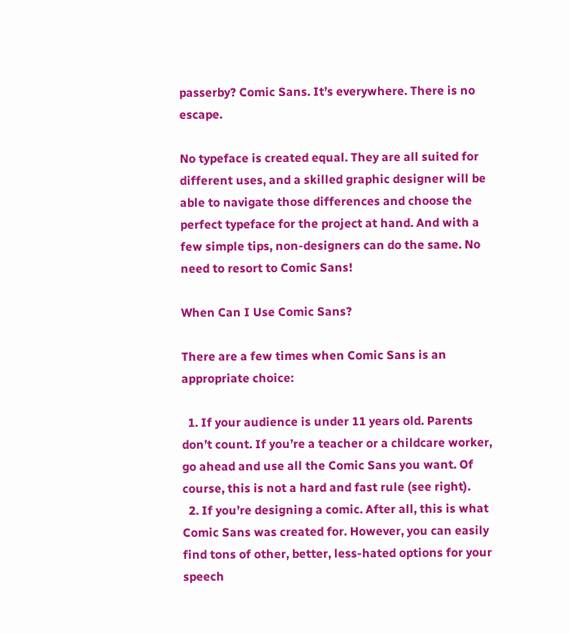passerby? Comic Sans. It’s everywhere. There is no escape.

No typeface is created equal. They are all suited for different uses, and a skilled graphic designer will be able to navigate those differences and choose the perfect typeface for the project at hand. And with a few simple tips, non-designers can do the same. No need to resort to Comic Sans!

When Can I Use Comic Sans?

There are a few times when Comic Sans is an appropriate choice:

  1. If your audience is under 11 years old. Parents don’t count. If you’re a teacher or a childcare worker, go ahead and use all the Comic Sans you want. Of course, this is not a hard and fast rule (see right).
  2. If you’re designing a comic. After all, this is what Comic Sans was created for. However, you can easily find tons of other, better, less-hated options for your speech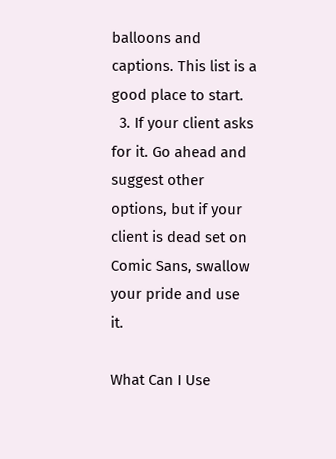balloons and captions. This list is a good place to start.
  3. If your client asks for it. Go ahead and suggest other options, but if your client is dead set on Comic Sans, swallow your pride and use it.

What Can I Use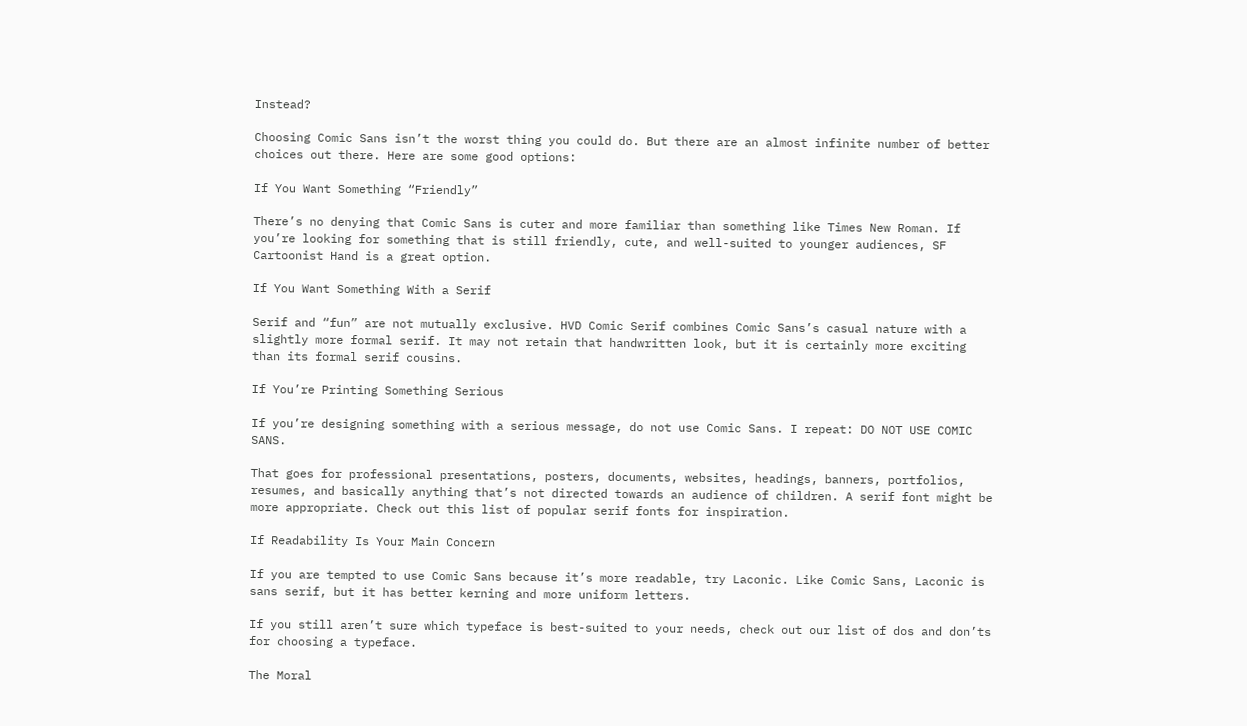Instead?

Choosing Comic Sans isn’t the worst thing you could do. But there are an almost infinite number of better choices out there. Here are some good options:

If You Want Something “Friendly”

There’s no denying that Comic Sans is cuter and more familiar than something like Times New Roman. If you’re looking for something that is still friendly, cute, and well-suited to younger audiences, SF Cartoonist Hand is a great option.

If You Want Something With a Serif

Serif and “fun” are not mutually exclusive. HVD Comic Serif combines Comic Sans’s casual nature with a slightly more formal serif. It may not retain that handwritten look, but it is certainly more exciting than its formal serif cousins.

If You’re Printing Something Serious

If you’re designing something with a serious message, do not use Comic Sans. I repeat: DO NOT USE COMIC SANS.

That goes for professional presentations, posters, documents, websites, headings, banners, portfolios, resumes, and basically anything that’s not directed towards an audience of children. A serif font might be more appropriate. Check out this list of popular serif fonts for inspiration.

If Readability Is Your Main Concern

If you are tempted to use Comic Sans because it’s more readable, try Laconic. Like Comic Sans, Laconic is sans serif, but it has better kerning and more uniform letters.

If you still aren’t sure which typeface is best-suited to your needs, check out our list of dos and don’ts for choosing a typeface.

The Moral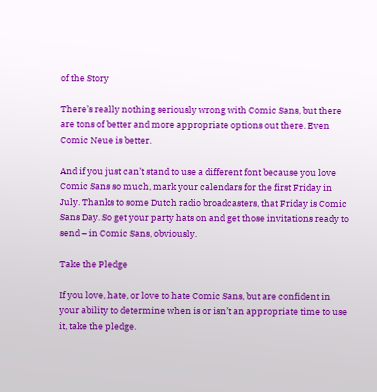of the Story

There’s really nothing seriously wrong with Comic Sans, but there are tons of better and more appropriate options out there. Even Comic Neue is better.

And if you just can’t stand to use a different font because you love Comic Sans so much, mark your calendars for the first Friday in July. Thanks to some Dutch radio broadcasters, that Friday is Comic Sans Day. So get your party hats on and get those invitations ready to send – in Comic Sans, obviously.

Take the Pledge

If you love, hate, or love to hate Comic Sans, but are confident in your ability to determine when is or isn’t an appropriate time to use it, take the pledge.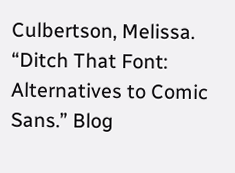Culbertson, Melissa. “Ditch That Font: Alternatives to Comic Sans.” Blog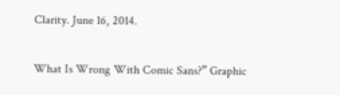Clarity. June 16, 2014.

What Is Wrong With Comic Sans?” Graphic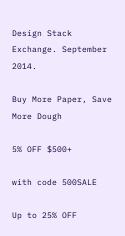Design Stack Exchange. September 2014.

Buy More Paper, Save More Dough

5% OFF $500+

with code 500SALE

Up to 25% OFF